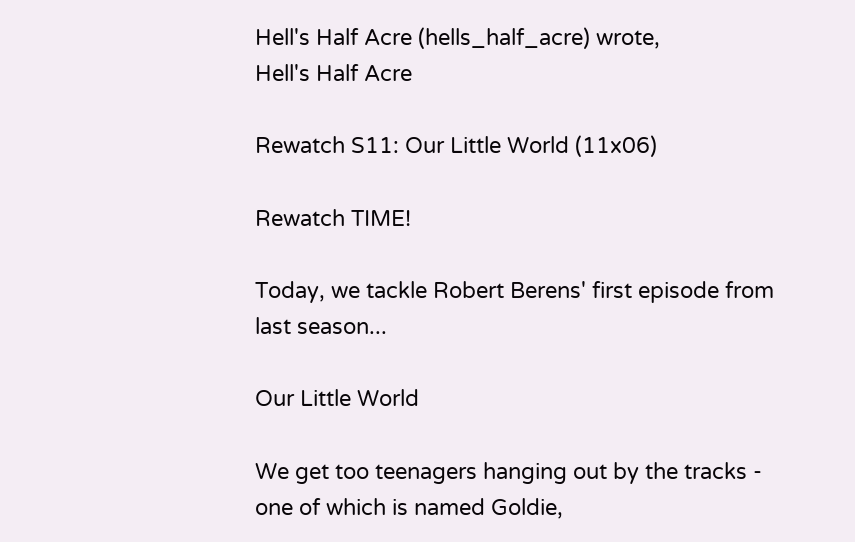Hell's Half Acre (hells_half_acre) wrote,
Hell's Half Acre

Rewatch S11: Our Little World (11x06)

Rewatch TIME!

Today, we tackle Robert Berens' first episode from last season...

Our Little World

We get too teenagers hanging out by the tracks - one of which is named Goldie,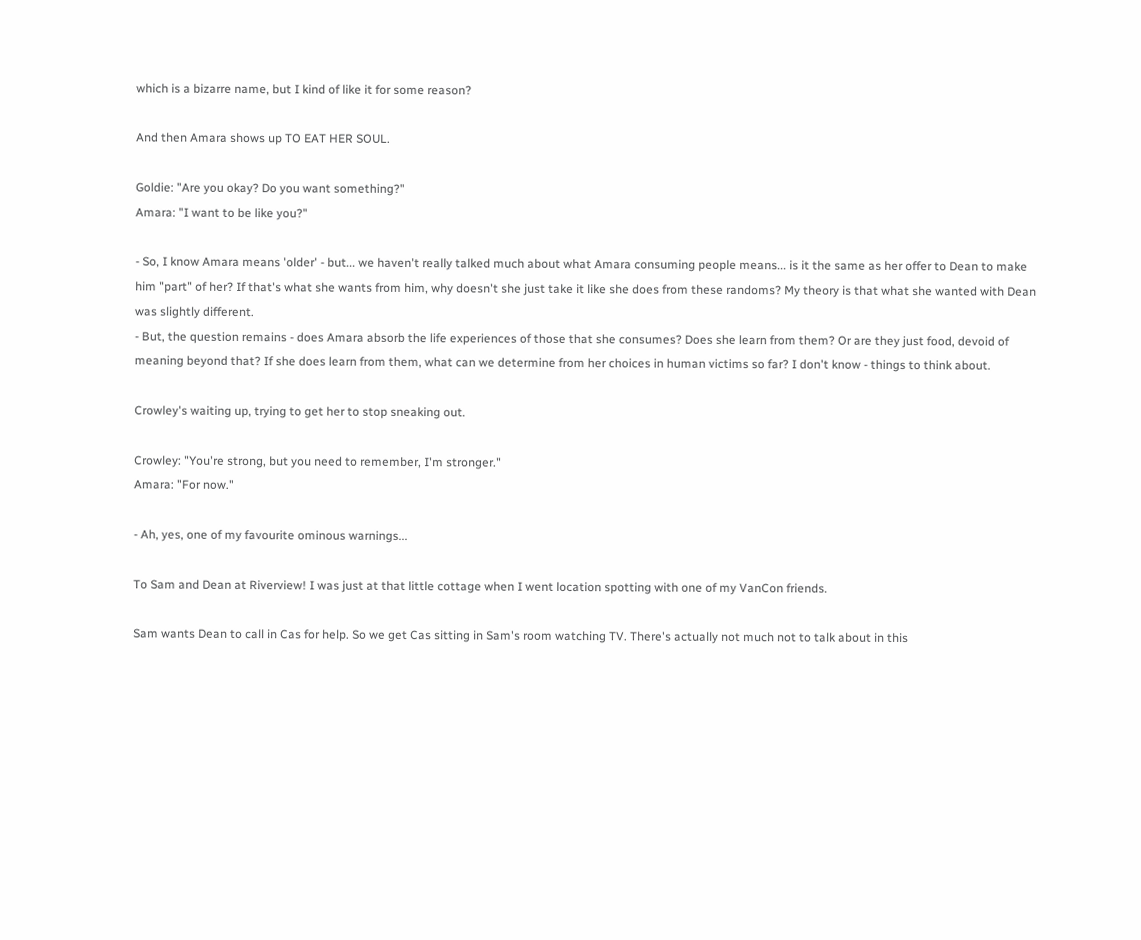which is a bizarre name, but I kind of like it for some reason?

And then Amara shows up TO EAT HER SOUL.

Goldie: "Are you okay? Do you want something?"
Amara: "I want to be like you?"

- So, I know Amara means 'older' - but... we haven't really talked much about what Amara consuming people means... is it the same as her offer to Dean to make him "part" of her? If that's what she wants from him, why doesn't she just take it like she does from these randoms? My theory is that what she wanted with Dean was slightly different.
- But, the question remains - does Amara absorb the life experiences of those that she consumes? Does she learn from them? Or are they just food, devoid of meaning beyond that? If she does learn from them, what can we determine from her choices in human victims so far? I don't know - things to think about.

Crowley's waiting up, trying to get her to stop sneaking out.

Crowley: "You're strong, but you need to remember, I'm stronger."
Amara: "For now."

- Ah, yes, one of my favourite ominous warnings...

To Sam and Dean at Riverview! I was just at that little cottage when I went location spotting with one of my VanCon friends.

Sam wants Dean to call in Cas for help. So we get Cas sitting in Sam's room watching TV. There's actually not much not to talk about in this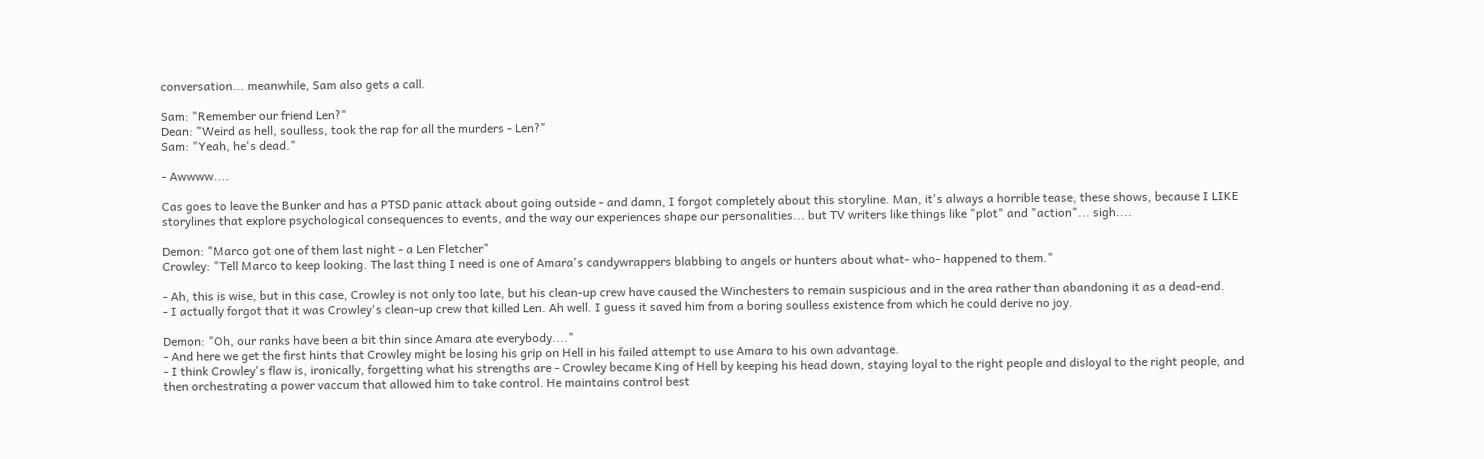conversation... meanwhile, Sam also gets a call.

Sam: "Remember our friend Len?"
Dean: "Weird as hell, soulless, took the rap for all the murders - Len?"
Sam: "Yeah, he's dead."

- Awwww....

Cas goes to leave the Bunker and has a PTSD panic attack about going outside - and damn, I forgot completely about this storyline. Man, it's always a horrible tease, these shows, because I LIKE storylines that explore psychological consequences to events, and the way our experiences shape our personalities... but TV writers like things like "plot" and "action"... sigh....

Demon: "Marco got one of them last night - a Len Fletcher"
Crowley: "Tell Marco to keep looking. The last thing I need is one of Amara's candywrappers blabbing to angels or hunters about what- who- happened to them."

- Ah, this is wise, but in this case, Crowley is not only too late, but his clean-up crew have caused the Winchesters to remain suspicious and in the area rather than abandoning it as a dead-end.
- I actually forgot that it was Crowley's clean-up crew that killed Len. Ah well. I guess it saved him from a boring soulless existence from which he could derive no joy.

Demon: "Oh, our ranks have been a bit thin since Amara ate everybody...."
- And here we get the first hints that Crowley might be losing his grip on Hell in his failed attempt to use Amara to his own advantage.
- I think Crowley's flaw is, ironically, forgetting what his strengths are - Crowley became King of Hell by keeping his head down, staying loyal to the right people and disloyal to the right people, and then orchestrating a power vaccum that allowed him to take control. He maintains control best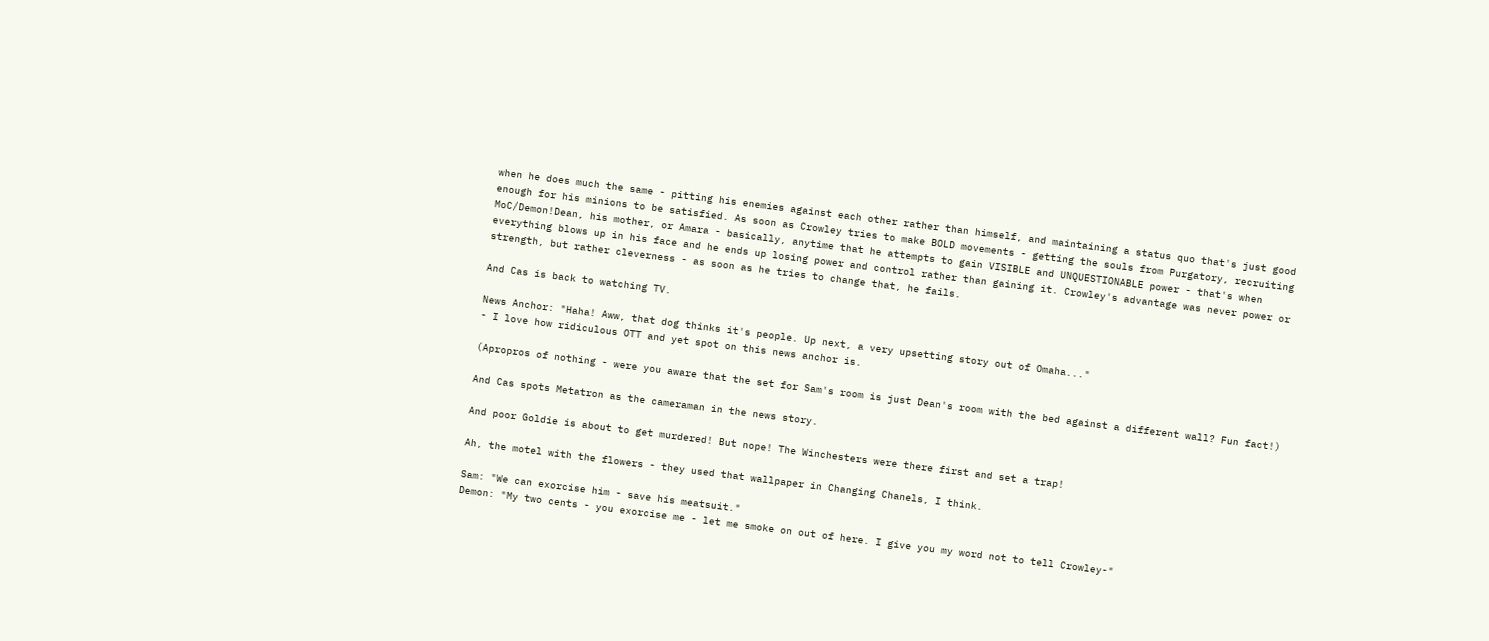when he does much the same - pitting his enemies against each other rather than himself, and maintaining a status quo that's just good enough for his minions to be satisfied. As soon as Crowley tries to make BOLD movements - getting the souls from Purgatory, recruiting MoC/Demon!Dean, his mother, or Amara - basically, anytime that he attempts to gain VISIBLE and UNQUESTIONABLE power - that's when everything blows up in his face and he ends up losing power and control rather than gaining it. Crowley's advantage was never power or strength, but rather cleverness - as soon as he tries to change that, he fails.

And Cas is back to watching TV.

News Anchor: "Haha! Aww, that dog thinks it's people. Up next, a very upsetting story out of Omaha..."
- I love how ridiculous OTT and yet spot on this news anchor is.

(Apropros of nothing - were you aware that the set for Sam's room is just Dean's room with the bed against a different wall? Fun fact!)

And Cas spots Metatron as the cameraman in the news story.

And poor Goldie is about to get murdered! But nope! The Winchesters were there first and set a trap!

Ah, the motel with the flowers - they used that wallpaper in Changing Chanels, I think.

Sam: "We can exorcise him - save his meatsuit."
Demon: "My two cents - you exorcise me - let me smoke on out of here. I give you my word not to tell Crowley-"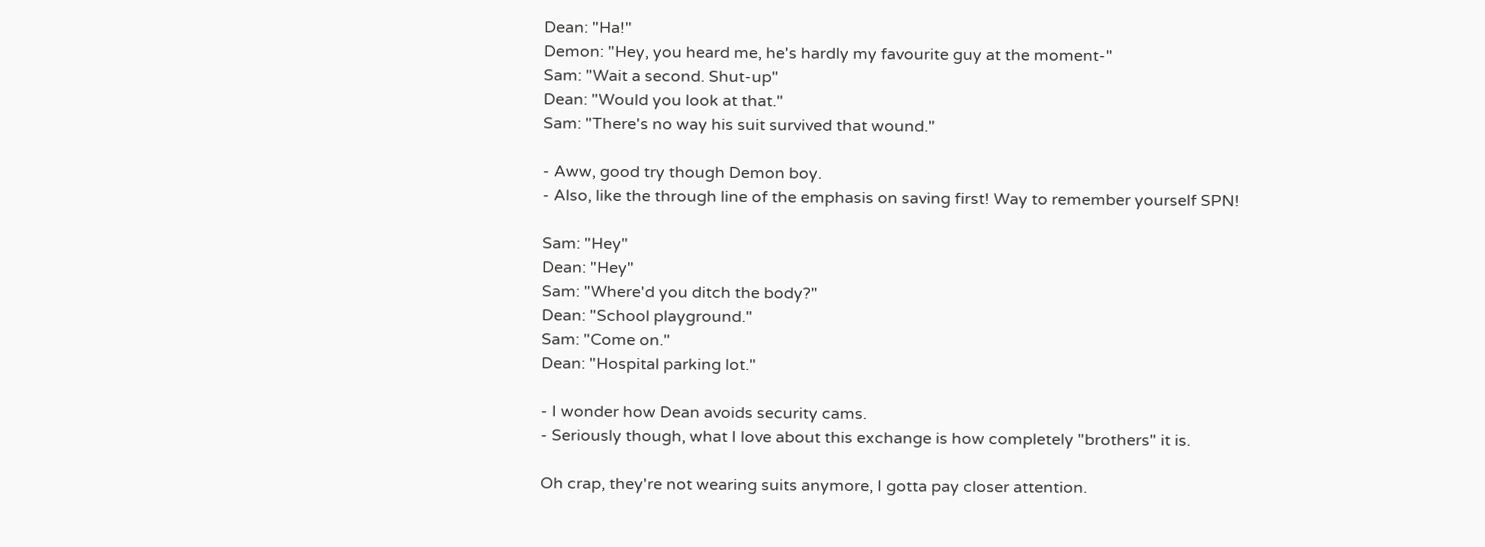Dean: "Ha!"
Demon: "Hey, you heard me, he's hardly my favourite guy at the moment-"
Sam: "Wait a second. Shut-up"
Dean: "Would you look at that."
Sam: "There's no way his suit survived that wound."

- Aww, good try though Demon boy.
- Also, like the through line of the emphasis on saving first! Way to remember yourself SPN!

Sam: "Hey"
Dean: "Hey"
Sam: "Where'd you ditch the body?"
Dean: "School playground."
Sam: "Come on."
Dean: "Hospital parking lot."

- I wonder how Dean avoids security cams.
- Seriously though, what I love about this exchange is how completely "brothers" it is.

Oh crap, they're not wearing suits anymore, I gotta pay closer attention.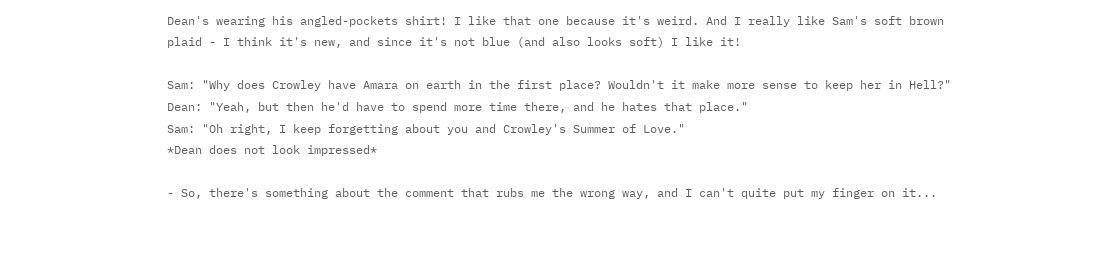Dean's wearing his angled-pockets shirt! I like that one because it's weird. And I really like Sam's soft brown plaid - I think it's new, and since it's not blue (and also looks soft) I like it!

Sam: "Why does Crowley have Amara on earth in the first place? Wouldn't it make more sense to keep her in Hell?"
Dean: "Yeah, but then he'd have to spend more time there, and he hates that place."
Sam: "Oh right, I keep forgetting about you and Crowley's Summer of Love."
*Dean does not look impressed*

- So, there's something about the comment that rubs me the wrong way, and I can't quite put my finger on it...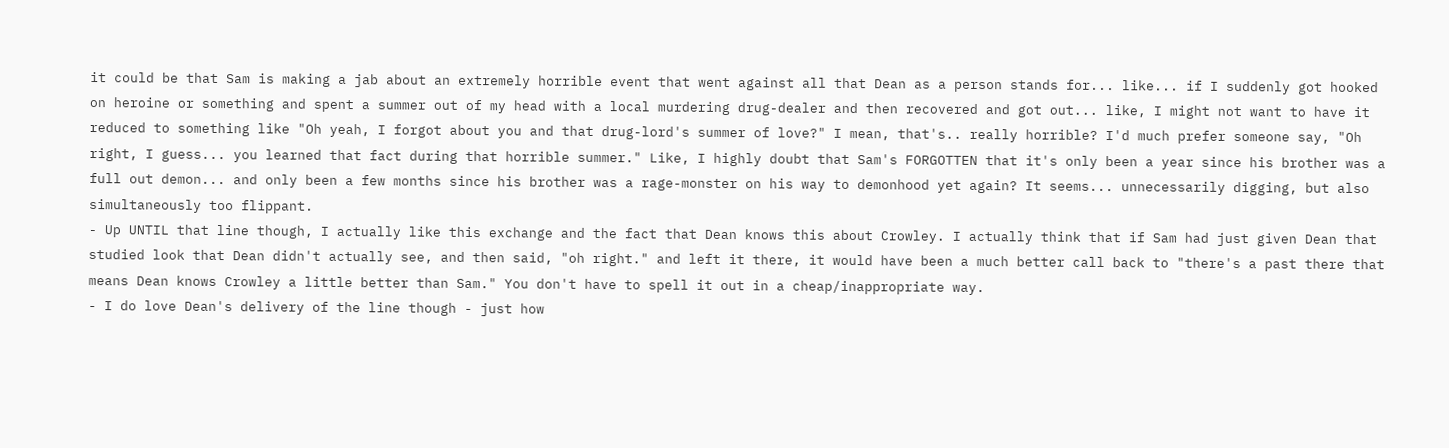it could be that Sam is making a jab about an extremely horrible event that went against all that Dean as a person stands for... like... if I suddenly got hooked on heroine or something and spent a summer out of my head with a local murdering drug-dealer and then recovered and got out... like, I might not want to have it reduced to something like "Oh yeah, I forgot about you and that drug-lord's summer of love?" I mean, that's.. really horrible? I'd much prefer someone say, "Oh right, I guess... you learned that fact during that horrible summer." Like, I highly doubt that Sam's FORGOTTEN that it's only been a year since his brother was a full out demon... and only been a few months since his brother was a rage-monster on his way to demonhood yet again? It seems... unnecessarily digging, but also simultaneously too flippant.
- Up UNTIL that line though, I actually like this exchange and the fact that Dean knows this about Crowley. I actually think that if Sam had just given Dean that studied look that Dean didn't actually see, and then said, "oh right." and left it there, it would have been a much better call back to "there's a past there that means Dean knows Crowley a little better than Sam." You don't have to spell it out in a cheap/inappropriate way.
- I do love Dean's delivery of the line though - just how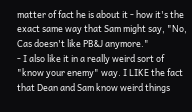matter of fact he is about it - how it's the exact same way that Sam might say, "No, Cas doesn't like PB&J anymore."
- I also like it in a really weird sort of "know your enemy" way. I LIKE the fact that Dean and Sam know weird things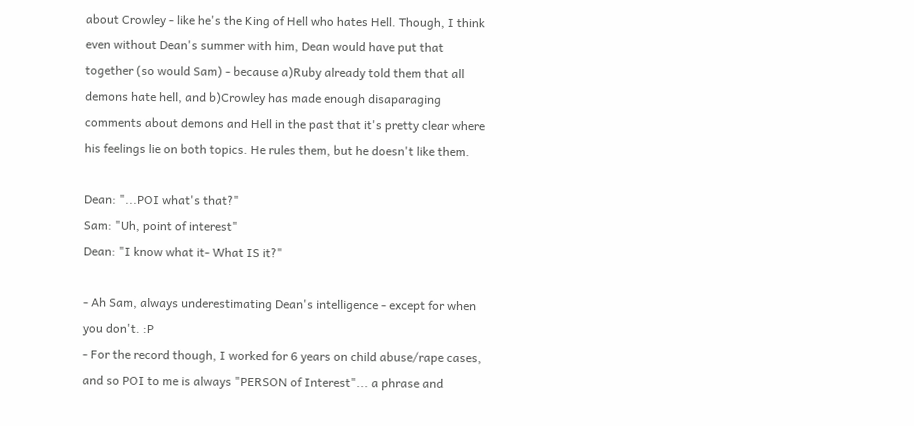about Crowley - like he's the King of Hell who hates Hell. Though, I think even without Dean's summer with him, Dean would have put that together (so would Sam) - because a)Ruby already told them that all demons hate hell, and b)Crowley has made enough disaparaging comments about demons and Hell in the past that it's pretty clear where his feelings lie on both topics. He rules them, but he doesn't like them.

Dean: "...POI what's that?"
Sam: "Uh, point of interest"
Dean: "I know what it- What IS it?"

- Ah Sam, always underestimating Dean's intelligence - except for when you don't. :P
- For the record though, I worked for 6 years on child abuse/rape cases, and so POI to me is always "PERSON of Interest"... a phrase and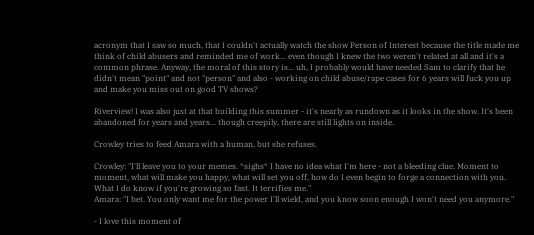acronym that I saw so much, that I couldn't actually watch the show Person of Interest because the title made me think of child abusers and reminded me of work... even though I knew the two weren't related at all and it's a common phrase. Anyway, the moral of this story is... uh, I probably would have needed Sam to clarify that he didn't mean "point" and not "person" and also - working on child abuse/rape cases for 6 years will fuck you up and make you miss out on good TV shows?

Riverview! I was also just at that building this summer - it's nearly as rundown as it looks in the show. It's been abandoned for years and years... though creepily, there are still lights on inside.

Crowley tries to feed Amara with a human, but she refuses.

Crowley: "I'll leave you to your memes. *sighs* I have no idea what I'm here - not a bleeding clue. Moment to moment, what will make you happy, what will set you off, how do I even begin to forge a connection with you. What I do know if you're growing so fast. It terrifies me."
Amara: "I bet. You only want me for the power I'll wield, and you know soon enough I won't need you anymore."

- I love this moment of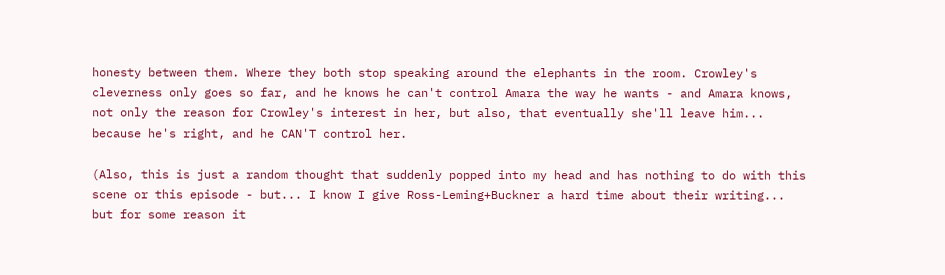honesty between them. Where they both stop speaking around the elephants in the room. Crowley's cleverness only goes so far, and he knows he can't control Amara the way he wants - and Amara knows, not only the reason for Crowley's interest in her, but also, that eventually she'll leave him... because he's right, and he CAN'T control her.

(Also, this is just a random thought that suddenly popped into my head and has nothing to do with this scene or this episode - but... I know I give Ross-Leming+Buckner a hard time about their writing... but for some reason it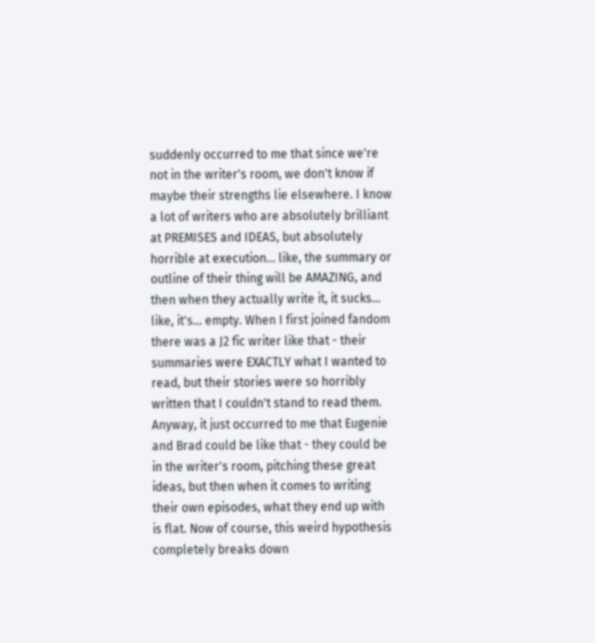suddenly occurred to me that since we're not in the writer's room, we don't know if maybe their strengths lie elsewhere. I know a lot of writers who are absolutely brilliant at PREMISES and IDEAS, but absolutely horrible at execution... like, the summary or outline of their thing will be AMAZING, and then when they actually write it, it sucks... like, it's... empty. When I first joined fandom there was a J2 fic writer like that - their summaries were EXACTLY what I wanted to read, but their stories were so horribly written that I couldn't stand to read them. Anyway, it just occurred to me that Eugenie and Brad could be like that - they could be in the writer's room, pitching these great ideas, but then when it comes to writing their own episodes, what they end up with is flat. Now of course, this weird hypothesis completely breaks down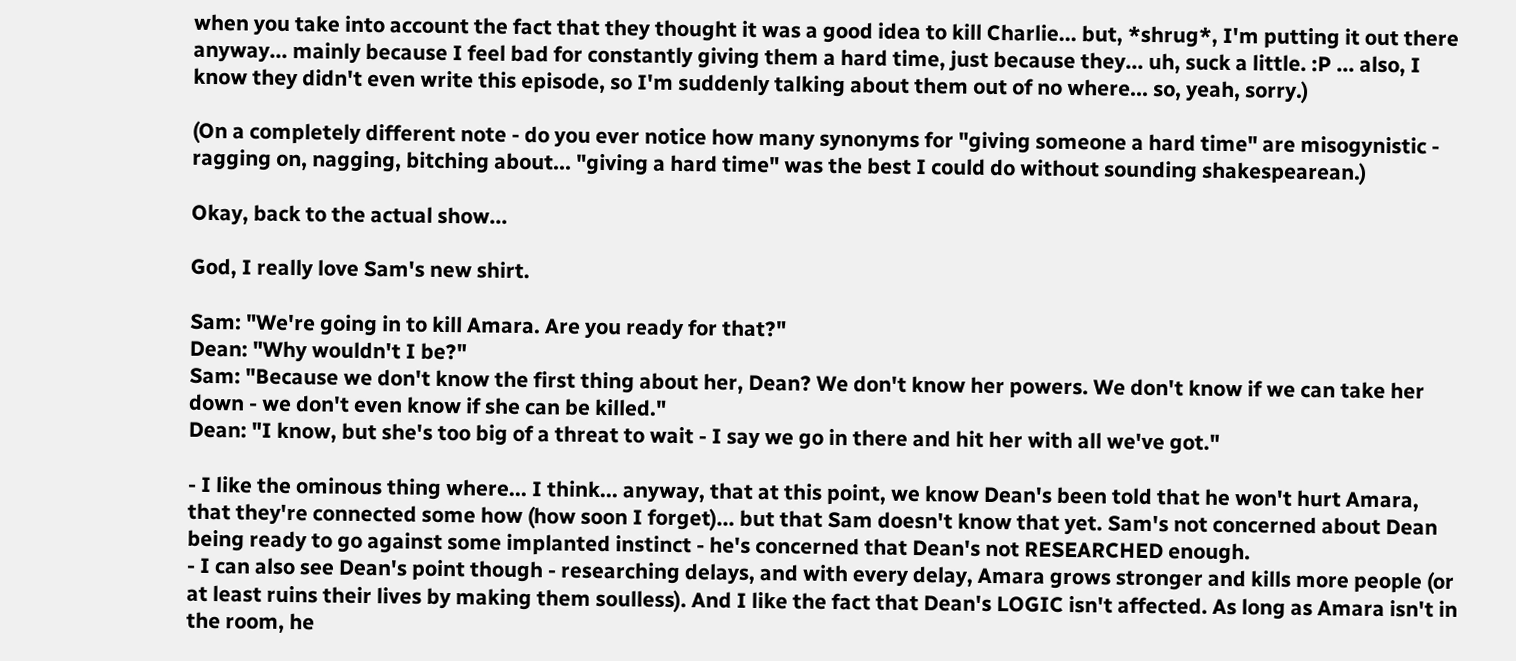when you take into account the fact that they thought it was a good idea to kill Charlie... but, *shrug*, I'm putting it out there anyway... mainly because I feel bad for constantly giving them a hard time, just because they... uh, suck a little. :P ... also, I know they didn't even write this episode, so I'm suddenly talking about them out of no where... so, yeah, sorry.)

(On a completely different note - do you ever notice how many synonyms for "giving someone a hard time" are misogynistic - ragging on, nagging, bitching about... "giving a hard time" was the best I could do without sounding shakespearean.)

Okay, back to the actual show...

God, I really love Sam's new shirt.

Sam: "We're going in to kill Amara. Are you ready for that?"
Dean: "Why wouldn't I be?"
Sam: "Because we don't know the first thing about her, Dean? We don't know her powers. We don't know if we can take her down - we don't even know if she can be killed."
Dean: "I know, but she's too big of a threat to wait - I say we go in there and hit her with all we've got."

- I like the ominous thing where... I think... anyway, that at this point, we know Dean's been told that he won't hurt Amara, that they're connected some how (how soon I forget)... but that Sam doesn't know that yet. Sam's not concerned about Dean being ready to go against some implanted instinct - he's concerned that Dean's not RESEARCHED enough.
- I can also see Dean's point though - researching delays, and with every delay, Amara grows stronger and kills more people (or at least ruins their lives by making them soulless). And I like the fact that Dean's LOGIC isn't affected. As long as Amara isn't in the room, he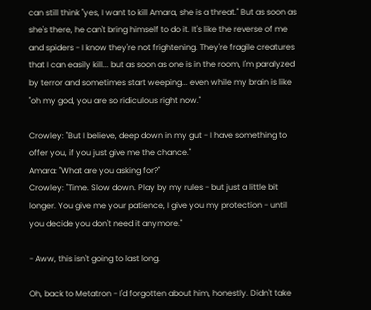can still think "yes, I want to kill Amara, she is a threat." But as soon as she's there, he can't bring himself to do it. It's like the reverse of me and spiders - I know they're not frightening. They're fragile creatures that I can easily kill... but as soon as one is in the room, I'm paralyzed by terror and sometimes start weeping... even while my brain is like "oh my god, you are so ridiculous right now."

Crowley: "But I believe, deep down in my gut - I have something to offer you, if you just give me the chance."
Amara: "What are you asking for?"
Crowley: "Time. Slow down. Play by my rules - but just a little bit longer. You give me your patience, I give you my protection - until you decide you don't need it anymore."

- Aww, this isn't going to last long.

Oh, back to Metatron - I'd forgotten about him, honestly. Didn't take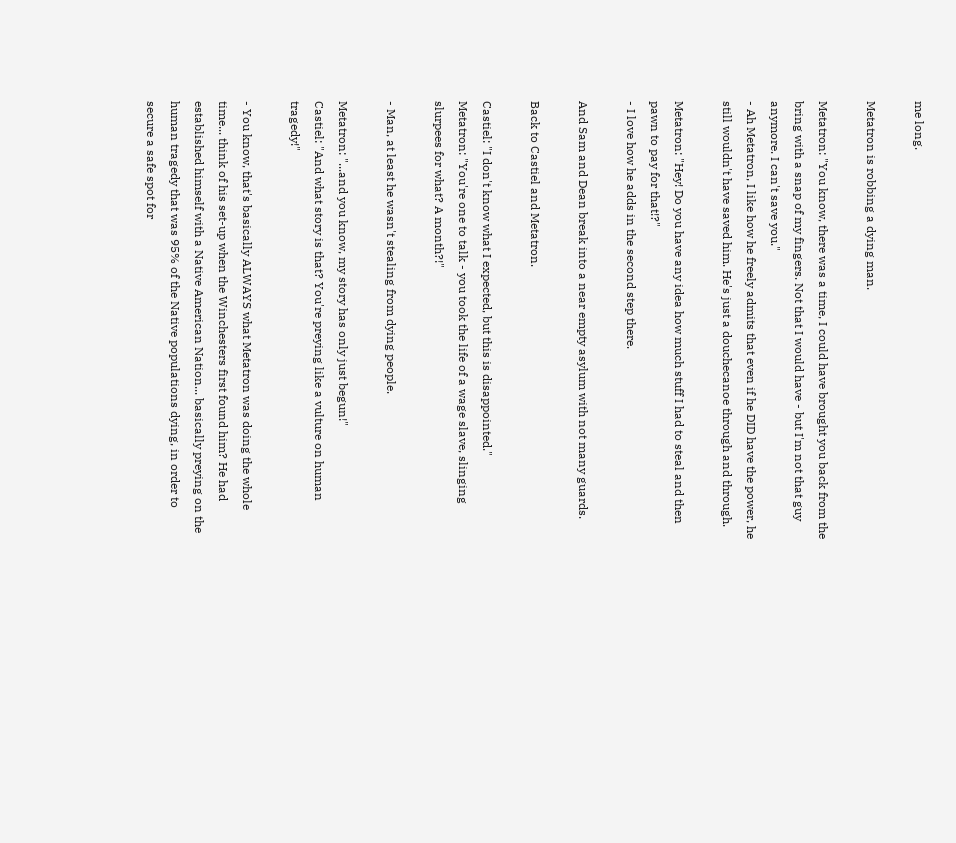me long.

Metatron is robbing a dying man.

Metatron: "You know, there was a time, I could have brought you back from the bring with a snap of my fingers. Not that I would have - but I'm not that guy anymore. I can't save you."
- Ah Metatron, I like how he freely admits that even if he DID have the power, he still wouldn't have saved him. He's just a douchecanoe through and through.

Metatron: "Hey! Do you have any idea how much stuff I had to steal and then pawn to pay for that!?"
- I love how he adds in the second step there.

And Sam and Dean break into a near empty asylum with not many guards.

Back to Castiel and Metatron.

Castiel: "I don't know what I expected, but this is disappointed."
Metatron: "You're one to talk - you took the life of a wage slave, slinging slurpees for what? A month?!"

- Man, at least he wasn't stealing from dying people.

Metatron: "...and you know, my story has only just begun!"
Castiel: "And what story is that? You're preying like a vulture on human tragedy!"

- You know, that's basically ALWAYS what Metatron was doing the whole time... think of his set-up when the Winchesters first found him? He had established himself with a Native American Nation... basically preying on the human tragedy that was 95% of the Native populations dying, in order to secure a safe spot for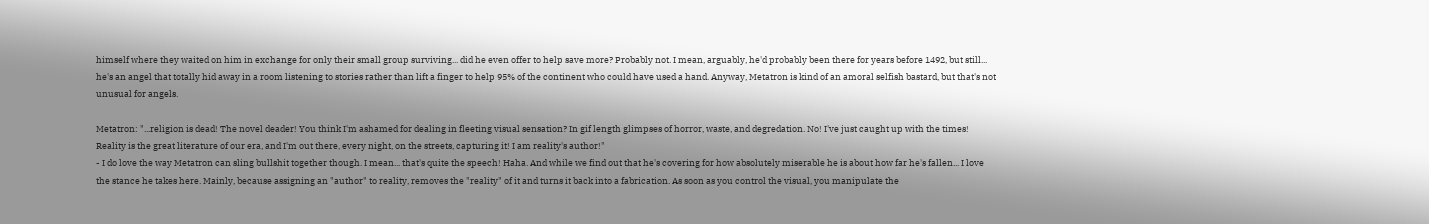himself where they waited on him in exchange for only their small group surviving... did he even offer to help save more? Probably not. I mean, arguably, he'd probably been there for years before 1492, but still... he's an angel that totally hid away in a room listening to stories rather than lift a finger to help 95% of the continent who could have used a hand. Anyway, Metatron is kind of an amoral selfish bastard, but that's not unusual for angels.

Metatron: "...religion is dead! The novel deader! You think I'm ashamed for dealing in fleeting visual sensation? In gif length glimpses of horror, waste, and degredation. No! I've just caught up with the times! Reality is the great literature of our era, and I'm out there, every night, on the streets, capturing it! I am reality's author!"
- I do love the way Metatron can sling bullshit together though. I mean... that's quite the speech! Haha. And while we find out that he's covering for how absolutely miserable he is about how far he's fallen... I love the stance he takes here. Mainly, because assigning an "author" to reality, removes the "reality" of it and turns it back into a fabrication. As soon as you control the visual, you manipulate the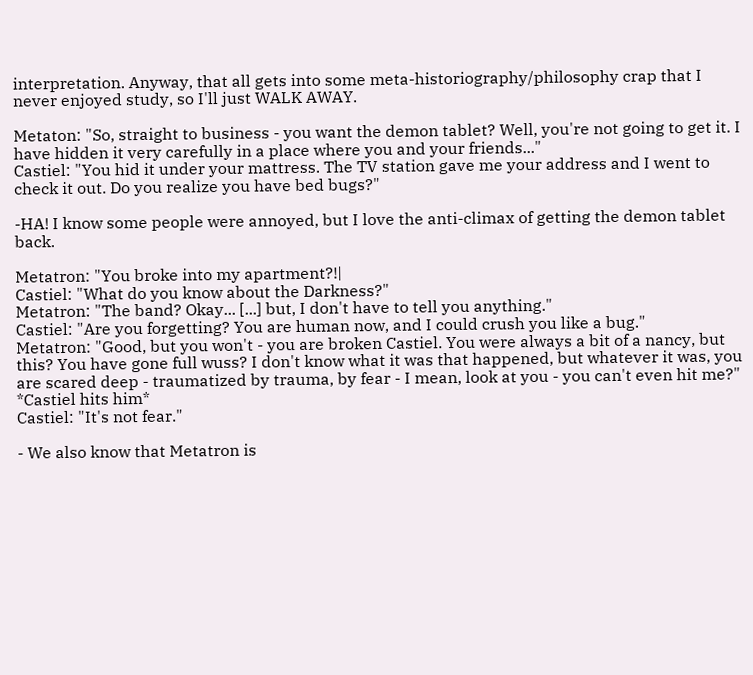interpretation. Anyway, that all gets into some meta-historiography/philosophy crap that I never enjoyed study, so I'll just WALK AWAY.

Metaton: "So, straight to business - you want the demon tablet? Well, you're not going to get it. I have hidden it very carefully in a place where you and your friends..."
Castiel: "You hid it under your mattress. The TV station gave me your address and I went to check it out. Do you realize you have bed bugs?"

-HA! I know some people were annoyed, but I love the anti-climax of getting the demon tablet back.

Metatron: "You broke into my apartment?!|
Castiel: "What do you know about the Darkness?"
Metatron: "The band? Okay... [...] but, I don't have to tell you anything."
Castiel: "Are you forgetting? You are human now, and I could crush you like a bug."
Metatron: "Good, but you won't - you are broken Castiel. You were always a bit of a nancy, but this? You have gone full wuss? I don't know what it was that happened, but whatever it was, you are scared deep - traumatized by trauma, by fear - I mean, look at you - you can't even hit me?"
*Castiel hits him*
Castiel: "It's not fear."

- We also know that Metatron is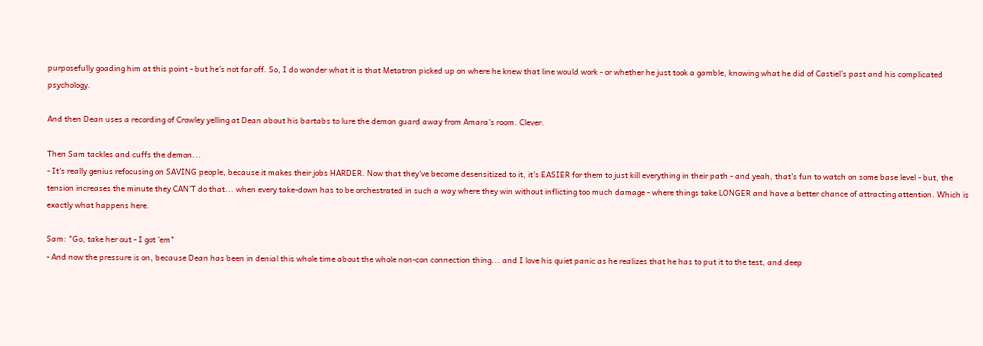purposefully goading him at this point - but he's not far off. So, I do wonder what it is that Metatron picked up on where he knew that line would work - or whether he just took a gamble, knowing what he did of Castiel's past and his complicated psychology.

And then Dean uses a recording of Crowley yelling at Dean about his bartabs to lure the demon guard away from Amara's room. Clever.

Then Sam tackles and cuffs the demon...
- It's really genius refocusing on SAVING people, because it makes their jobs HARDER. Now that they've become desensitized to it, it's EASIER for them to just kill everything in their path - and yeah, that's fun to watch on some base level - but, the tension increases the minute they CAN'T do that... when every take-down has to be orchestrated in such a way where they win without inflicting too much damage - where things take LONGER and have a better chance of attracting attention. Which is exactly what happens here.

Sam: "Go, take her out - I got 'em"
- And now the pressure is on, because Dean has been in denial this whole time about the whole non-con connection thing... and I love his quiet panic as he realizes that he has to put it to the test, and deep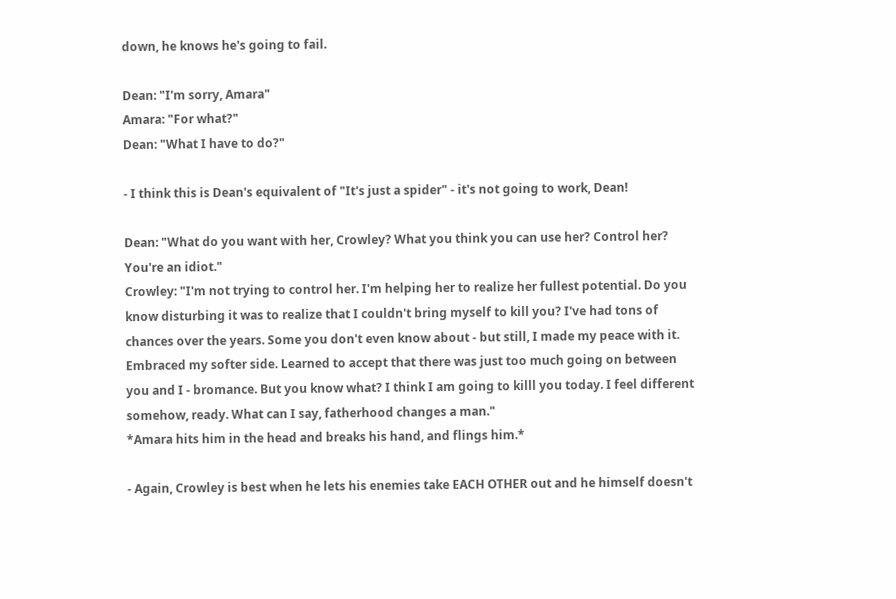down, he knows he's going to fail.

Dean: "I'm sorry, Amara"
Amara: "For what?"
Dean: "What I have to do?"

- I think this is Dean's equivalent of "It's just a spider" - it's not going to work, Dean!

Dean: "What do you want with her, Crowley? What you think you can use her? Control her? You're an idiot."
Crowley: "I'm not trying to control her. I'm helping her to realize her fullest potential. Do you know disturbing it was to realize that I couldn't bring myself to kill you? I've had tons of chances over the years. Some you don't even know about - but still, I made my peace with it. Embraced my softer side. Learned to accept that there was just too much going on between you and I - bromance. But you know what? I think I am going to killl you today. I feel different somehow, ready. What can I say, fatherhood changes a man."
*Amara hits him in the head and breaks his hand, and flings him.*

- Again, Crowley is best when he lets his enemies take EACH OTHER out and he himself doesn't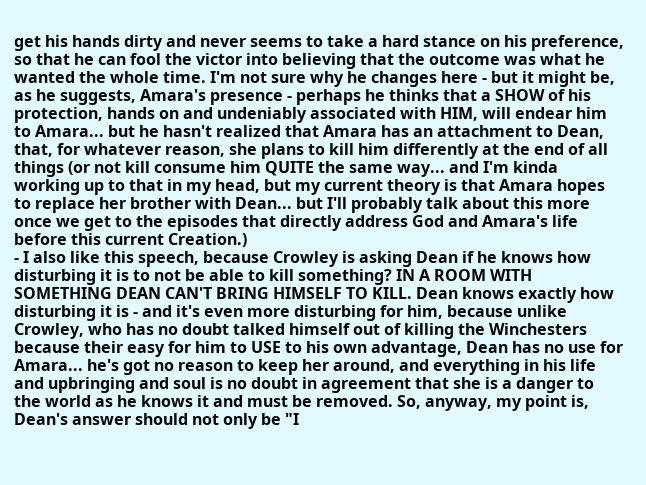get his hands dirty and never seems to take a hard stance on his preference, so that he can fool the victor into believing that the outcome was what he wanted the whole time. I'm not sure why he changes here - but it might be, as he suggests, Amara's presence - perhaps he thinks that a SHOW of his protection, hands on and undeniably associated with HIM, will endear him to Amara... but he hasn't realized that Amara has an attachment to Dean, that, for whatever reason, she plans to kill him differently at the end of all things (or not kill consume him QUITE the same way... and I'm kinda working up to that in my head, but my current theory is that Amara hopes to replace her brother with Dean... but I'll probably talk about this more once we get to the episodes that directly address God and Amara's life before this current Creation.)
- I also like this speech, because Crowley is asking Dean if he knows how disturbing it is to not be able to kill something? IN A ROOM WITH SOMETHING DEAN CAN'T BRING HIMSELF TO KILL. Dean knows exactly how disturbing it is - and it's even more disturbing for him, because unlike Crowley, who has no doubt talked himself out of killing the Winchesters because their easy for him to USE to his own advantage, Dean has no use for Amara... he's got no reason to keep her around, and everything in his life and upbringing and soul is no doubt in agreement that she is a danger to the world as he knows it and must be removed. So, anyway, my point is, Dean's answer should not only be "I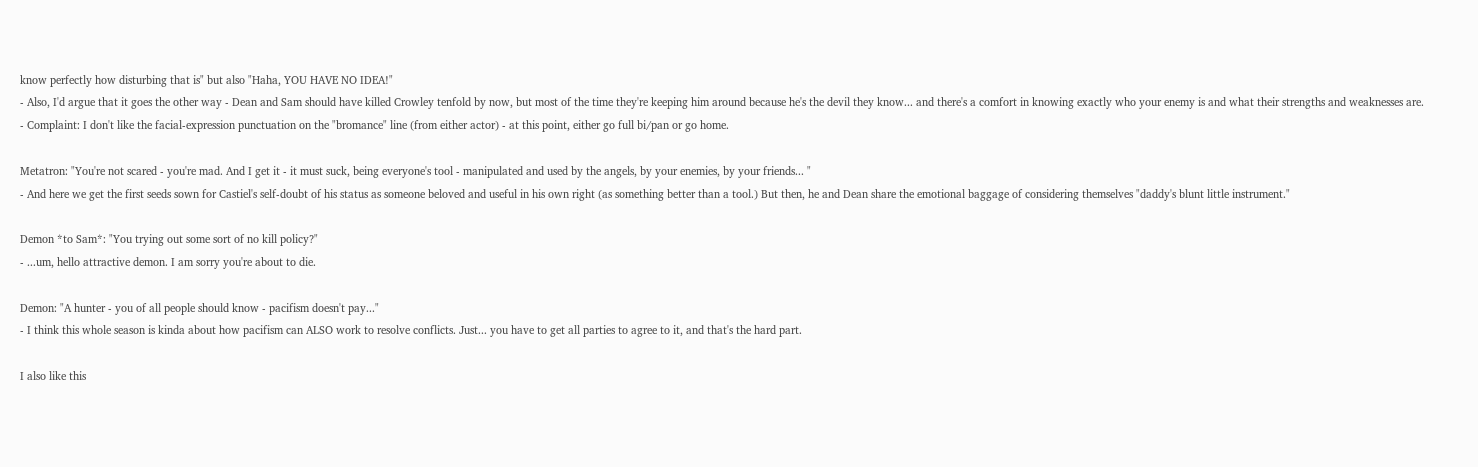know perfectly how disturbing that is" but also "Haha, YOU HAVE NO IDEA!"
- Also, I'd argue that it goes the other way - Dean and Sam should have killed Crowley tenfold by now, but most of the time they're keeping him around because he's the devil they know... and there's a comfort in knowing exactly who your enemy is and what their strengths and weaknesses are.
- Complaint: I don't like the facial-expression punctuation on the "bromance" line (from either actor) - at this point, either go full bi/pan or go home.

Metatron: "You're not scared - you're mad. And I get it - it must suck, being everyone's tool - manipulated and used by the angels, by your enemies, by your friends... "
- And here we get the first seeds sown for Castiel's self-doubt of his status as someone beloved and useful in his own right (as something better than a tool.) But then, he and Dean share the emotional baggage of considering themselves "daddy's blunt little instrument."

Demon *to Sam*: "You trying out some sort of no kill policy?"
- ...um, hello attractive demon. I am sorry you're about to die.

Demon: "A hunter - you of all people should know - pacifism doesn't pay..."
- I think this whole season is kinda about how pacifism can ALSO work to resolve conflicts. Just... you have to get all parties to agree to it, and that's the hard part.

I also like this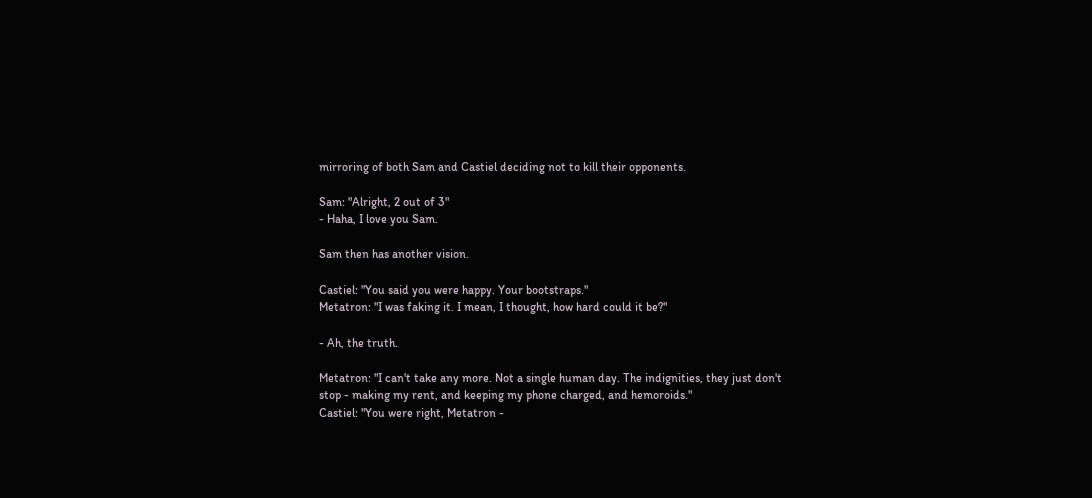mirroring of both Sam and Castiel deciding not to kill their opponents.

Sam: "Alright, 2 out of 3"
- Haha, I love you Sam.

Sam then has another vision.

Castiel: "You said you were happy. Your bootstraps."
Metatron: "I was faking it. I mean, I thought, how hard could it be?"

- Ah, the truth.

Metatron: "I can't take any more. Not a single human day. The indignities, they just don't stop - making my rent, and keeping my phone charged, and hemoroids."
Castiel: "You were right, Metatron -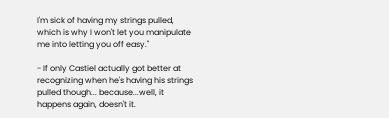I'm sick of having my strings pulled, which is why I won't let you manipulate me into letting you off easy."

- If only Castiel actually got better at recognizing when he's having his strings pulled though... because...well, it happens again, doesn't it.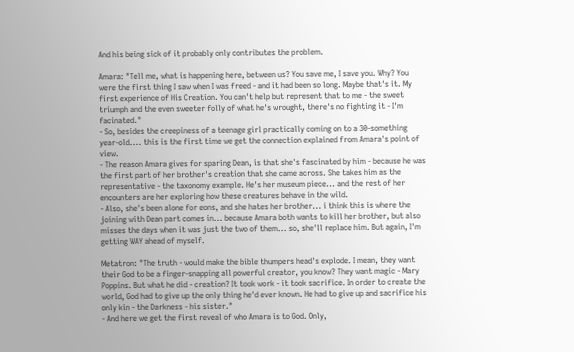And his being sick of it probably only contributes the problem.

Amara: "Tell me, what is happening here, between us? You save me, I save you. Why? You were the first thing I saw when I was freed - and it had been so long. Maybe that's it. My first experience of His Creation. You can't help but represent that to me - the sweet triumph and the even sweeter folly of what he's wrought, there's no fighting it - I'm facinated."
- So, besides the creepiness of a teenage girl practically coming on to a 30-something year-old.... this is the first time we get the connection explained from Amara's point of view.
- The reason Amara gives for sparing Dean, is that she's fascinated by him - because he was the first part of her brother's creation that she came across. She takes him as the representative - the taxonomy example. He's her museum piece... and the rest of her encounters are her exploring how these creatures behave in the wild.
- Also, she's been alone for eons, and she hates her brother... i think this is where the joining with Dean part comes in... because Amara both wants to kill her brother, but also misses the days when it was just the two of them... so, she'll replace him. But again, I'm getting WAY ahead of myself.

Metatron: "The truth - would make the bible thumpers head's explode. I mean, they want their God to be a finger-snapping all powerful creator, you know? They want magic - Mary Poppins. But what he did - creation? It took work - it took sacrifice. In order to create the world, God had to give up the only thing he'd ever known. He had to give up and sacrifice his only kin - the Darkness - his sister."
- And here we get the first reveal of who Amara is to God. Only,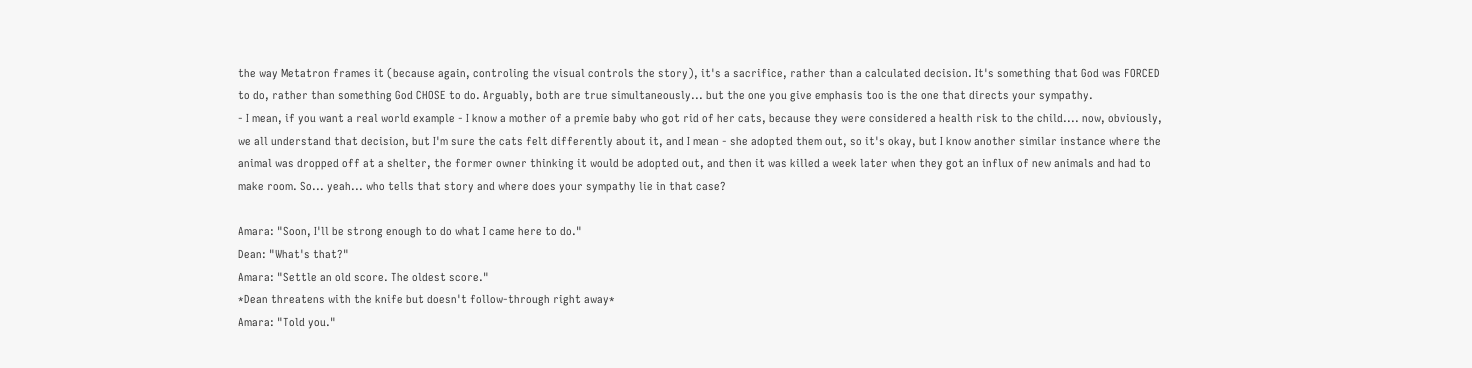the way Metatron frames it (because again, controling the visual controls the story), it's a sacrifice, rather than a calculated decision. It's something that God was FORCED to do, rather than something God CHOSE to do. Arguably, both are true simultaneously... but the one you give emphasis too is the one that directs your sympathy.
- I mean, if you want a real world example - I know a mother of a premie baby who got rid of her cats, because they were considered a health risk to the child.... now, obviously, we all understand that decision, but I'm sure the cats felt differently about it, and I mean - she adopted them out, so it's okay, but I know another similar instance where the animal was dropped off at a shelter, the former owner thinking it would be adopted out, and then it was killed a week later when they got an influx of new animals and had to make room. So... yeah... who tells that story and where does your sympathy lie in that case?

Amara: "Soon, I'll be strong enough to do what I came here to do."
Dean: "What's that?"
Amara: "Settle an old score. The oldest score."
*Dean threatens with the knife but doesn't follow-through right away*
Amara: "Told you."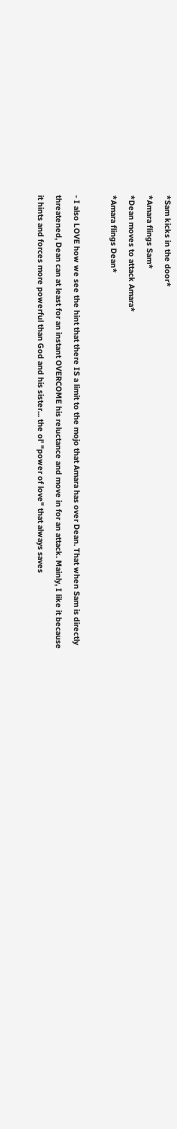*Sam kicks in the door*
*Amara flings Sam*
*Dean moves to attack Amara*
*Amara flings Dean*

- I also LOVE how we see the hint that there IS a limit to the mojo that Amara has over Dean. That when Sam is directly threatened, Dean can at least for an instant OVERCOME his reluctance and move in for an attack. Mainly, I like it because it hints and forces more powerful than God and his sister... the ol' "power of love" that always saves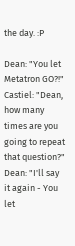the day. :P

Dean: "You let Metatron GO?!"
Castiel: "Dean, how many times are you going to repeat that question?"
Dean: "I'll say it again - You let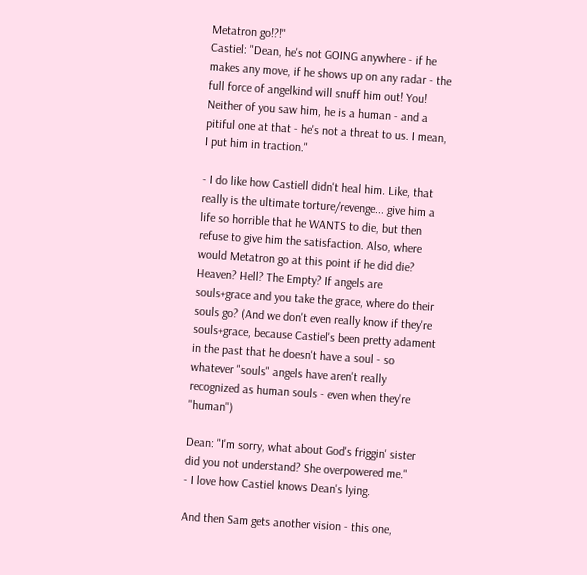Metatron go!?!"
Castiel: "Dean, he's not GOING anywhere - if he makes any move, if he shows up on any radar - the full force of angelkind will snuff him out! You! Neither of you saw him, he is a human - and a pitiful one at that - he's not a threat to us. I mean, I put him in traction."

- I do like how Castiell didn't heal him. Like, that really is the ultimate torture/revenge... give him a life so horrible that he WANTS to die, but then refuse to give him the satisfaction. Also, where would Metatron go at this point if he did die? Heaven? Hell? The Empty? If angels are souls+grace and you take the grace, where do their souls go? (And we don't even really know if they're souls+grace, because Castiel's been pretty adament in the past that he doesn't have a soul - so whatever "souls" angels have aren't really recognized as human souls - even when they're "human")

Dean: "I'm sorry, what about God's friggin' sister did you not understand? She overpowered me."
- I love how Castiel knows Dean's lying.

And then Sam gets another vision - this one,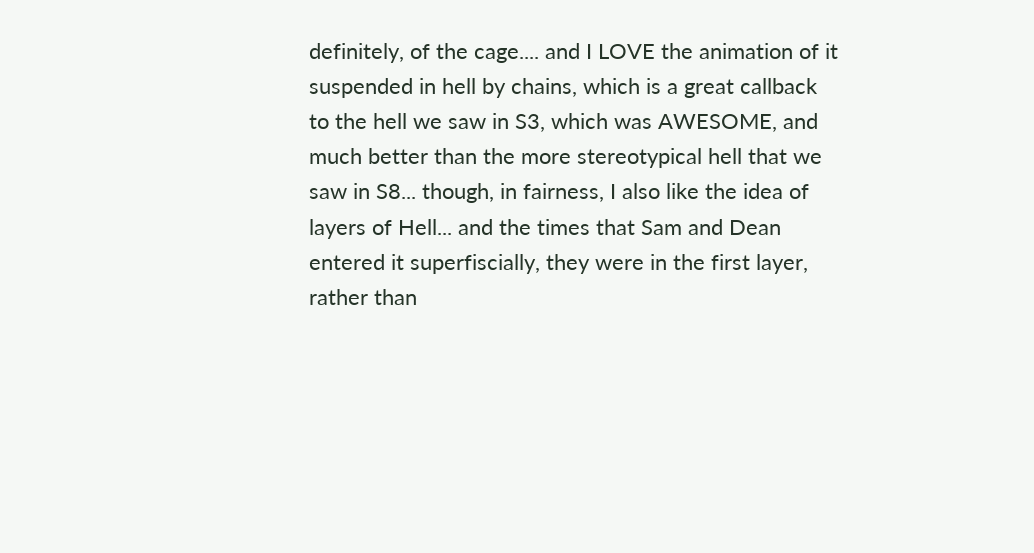definitely, of the cage.... and I LOVE the animation of it suspended in hell by chains, which is a great callback to the hell we saw in S3, which was AWESOME, and much better than the more stereotypical hell that we saw in S8... though, in fairness, I also like the idea of layers of Hell... and the times that Sam and Dean entered it superfiscially, they were in the first layer, rather than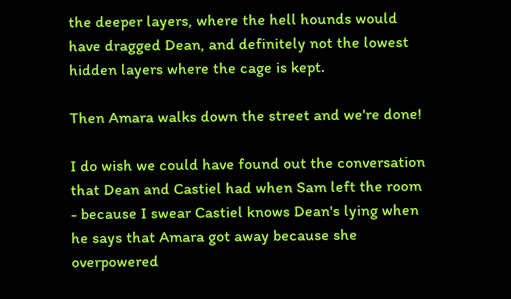the deeper layers, where the hell hounds would have dragged Dean, and definitely not the lowest hidden layers where the cage is kept.

Then Amara walks down the street and we're done!

I do wish we could have found out the conversation that Dean and Castiel had when Sam left the room - because I swear Castiel knows Dean's lying when he says that Amara got away because she overpowered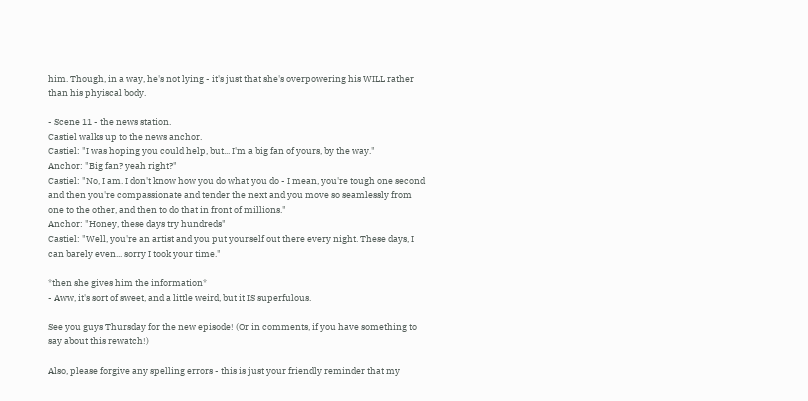him. Though, in a way, he's not lying - it's just that she's overpowering his WILL rather than his phyiscal body.

- Scene 11 - the news station.
Castiel walks up to the news anchor.
Castiel: "I was hoping you could help, but... I'm a big fan of yours, by the way."
Anchor: "Big fan? yeah right?"
Castiel: "No, I am. I don't know how you do what you do - I mean, you're tough one second and then you're compassionate and tender the next and you move so seamlessly from one to the other, and then to do that in front of millions."
Anchor: "Honey, these days try hundreds"
Castiel: "Well, you're an artist and you put yourself out there every night. These days, I can barely even... sorry I took your time."

*then she gives him the information*
- Aww, it's sort of sweet, and a little weird, but it IS superfulous.

See you guys Thursday for the new episode! (Or in comments, if you have something to say about this rewatch!)

Also, please forgive any spelling errors - this is just your friendly reminder that my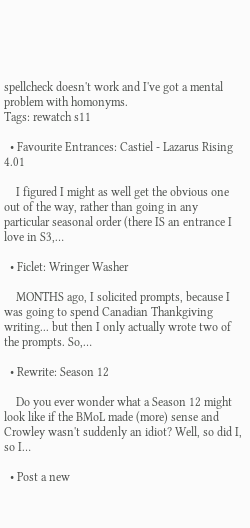spellcheck doesn't work and I've got a mental problem with homonyms.
Tags: rewatch s11

  • Favourite Entrances: Castiel - Lazarus Rising 4.01

    I figured I might as well get the obvious one out of the way, rather than going in any particular seasonal order (there IS an entrance I love in S3,…

  • Ficlet: Wringer Washer

    MONTHS ago, I solicited prompts, because I was going to spend Canadian Thankgiving writing... but then I only actually wrote two of the prompts. So,…

  • Rewrite: Season 12

    Do you ever wonder what a Season 12 might look like if the BMoL made (more) sense and Crowley wasn't suddenly an idiot? Well, so did I, so I…

  • Post a new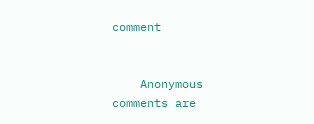comment


    Anonymous comments are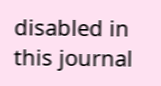disabled in this journal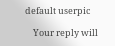default userpic

    Your reply will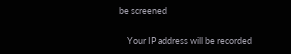be screened

    Your IP address will be recorded